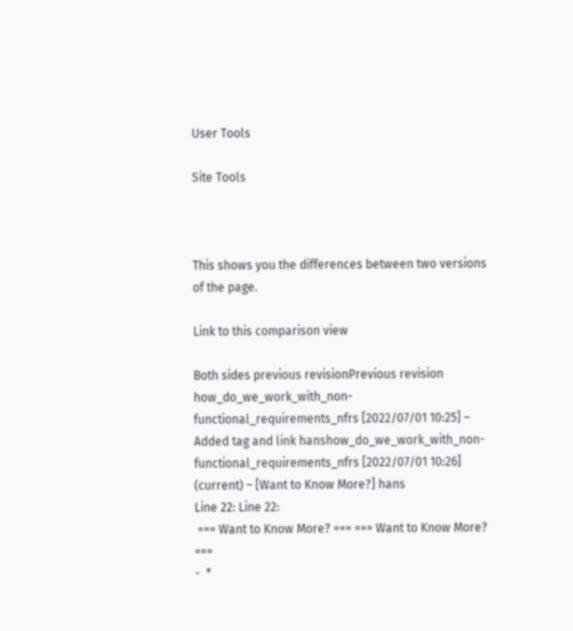User Tools

Site Tools



This shows you the differences between two versions of the page.

Link to this comparison view

Both sides previous revisionPrevious revision
how_do_we_work_with_non-functional_requirements_nfrs [2022/07/01 10:25] – Added tag and link hanshow_do_we_work_with_non-functional_requirements_nfrs [2022/07/01 10:26] (current) – [Want to Know More?] hans
Line 22: Line 22:
 === Want to Know More? === === Want to Know More? ===
-  *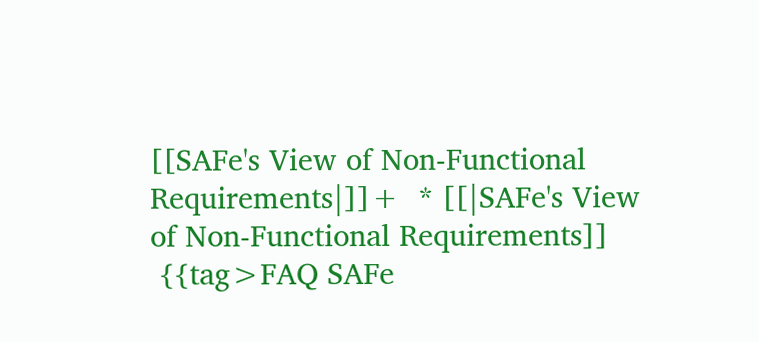[[SAFe's View of Non-Functional Requirements|]]+  * [[|SAFe's View of Non-Functional Requirements]]
 {{tag>FAQ SAFe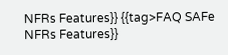NFRs Features}} {{tag>FAQ SAFe NFRs Features}}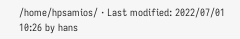/home/hpsamios/ · Last modified: 2022/07/01 10:26 by hans